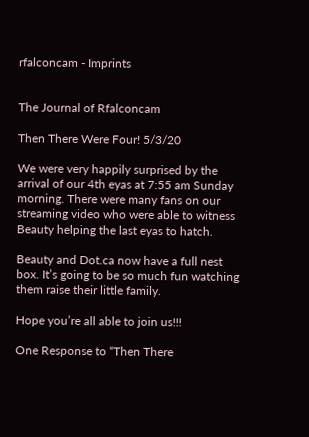rfalconcam - Imprints


The Journal of Rfalconcam

Then There Were Four! 5/3/20

We were very happily surprised by the arrival of our 4th eyas at 7:55 am Sunday morning. There were many fans on our streaming video who were able to witness Beauty helping the last eyas to hatch.

Beauty and Dot.ca now have a full nest box. It’s going to be so much fun watching them raise their little family.

Hope you’re all able to join us!!!

One Response to “Then There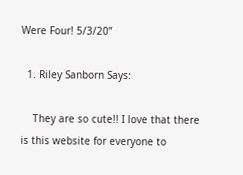Were Four! 5/3/20”

  1. Riley Sanborn Says:

    They are so cute!! I love that there is this website for everyone to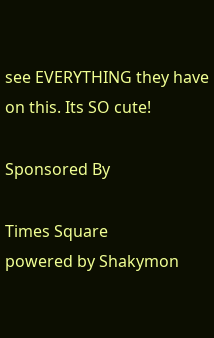see EVERYTHING they have on this. Its SO cute!

Sponsored By

Times Square
powered by Shakymon